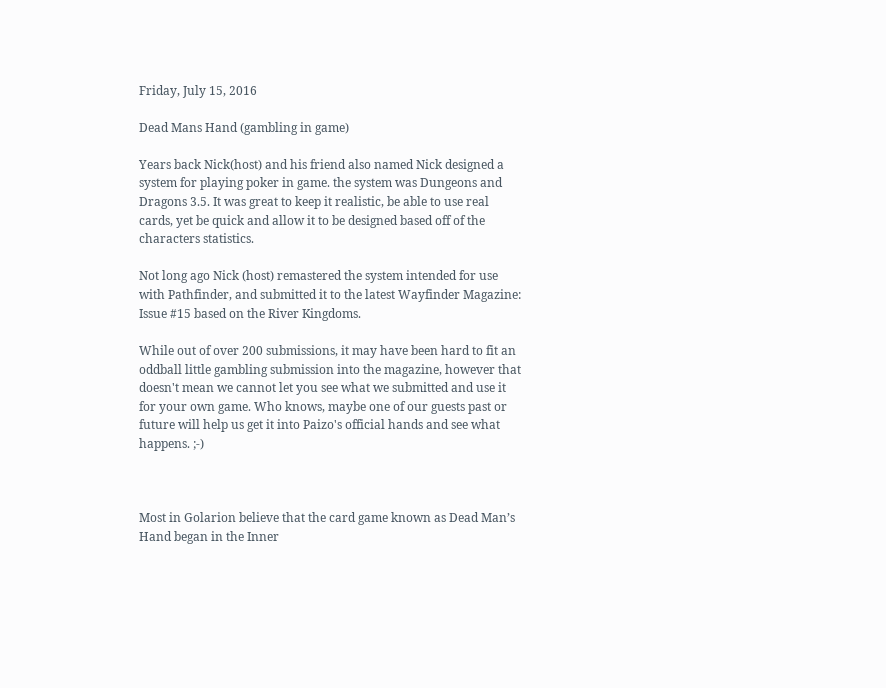Friday, July 15, 2016

Dead Mans Hand (gambling in game)

Years back Nick(host) and his friend also named Nick designed a system for playing poker in game. the system was Dungeons and Dragons 3.5. It was great to keep it realistic, be able to use real cards, yet be quick and allow it to be designed based off of the characters statistics.

Not long ago Nick (host) remastered the system intended for use with Pathfinder, and submitted it to the latest Wayfinder Magazine: Issue #15 based on the River Kingdoms.

While out of over 200 submissions, it may have been hard to fit an oddball little gambling submission into the magazine, however that doesn't mean we cannot let you see what we submitted and use it for your own game. Who knows, maybe one of our guests past or future will help us get it into Paizo's official hands and see what happens. ;-)



Most in Golarion believe that the card game known as Dead Man’s Hand began in the Inner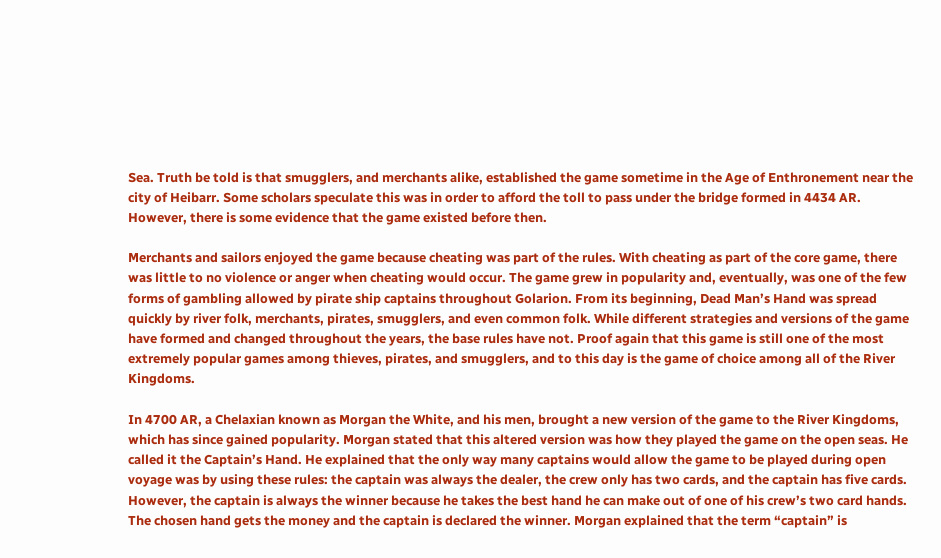Sea. Truth be told is that smugglers, and merchants alike, established the game sometime in the Age of Enthronement near the city of Heibarr. Some scholars speculate this was in order to afford the toll to pass under the bridge formed in 4434 AR. However, there is some evidence that the game existed before then.

Merchants and sailors enjoyed the game because cheating was part of the rules. With cheating as part of the core game, there was little to no violence or anger when cheating would occur. The game grew in popularity and, eventually, was one of the few forms of gambling allowed by pirate ship captains throughout Golarion. From its beginning, Dead Man’s Hand was spread quickly by river folk, merchants, pirates, smugglers, and even common folk. While different strategies and versions of the game have formed and changed throughout the years, the base rules have not. Proof again that this game is still one of the most extremely popular games among thieves, pirates, and smugglers, and to this day is the game of choice among all of the River Kingdoms.

In 4700 AR, a Chelaxian known as Morgan the White, and his men, brought a new version of the game to the River Kingdoms, which has since gained popularity. Morgan stated that this altered version was how they played the game on the open seas. He called it the Captain’s Hand. He explained that the only way many captains would allow the game to be played during open voyage was by using these rules: the captain was always the dealer, the crew only has two cards, and the captain has five cards. However, the captain is always the winner because he takes the best hand he can make out of one of his crew’s two card hands. The chosen hand gets the money and the captain is declared the winner. Morgan explained that the term “captain” is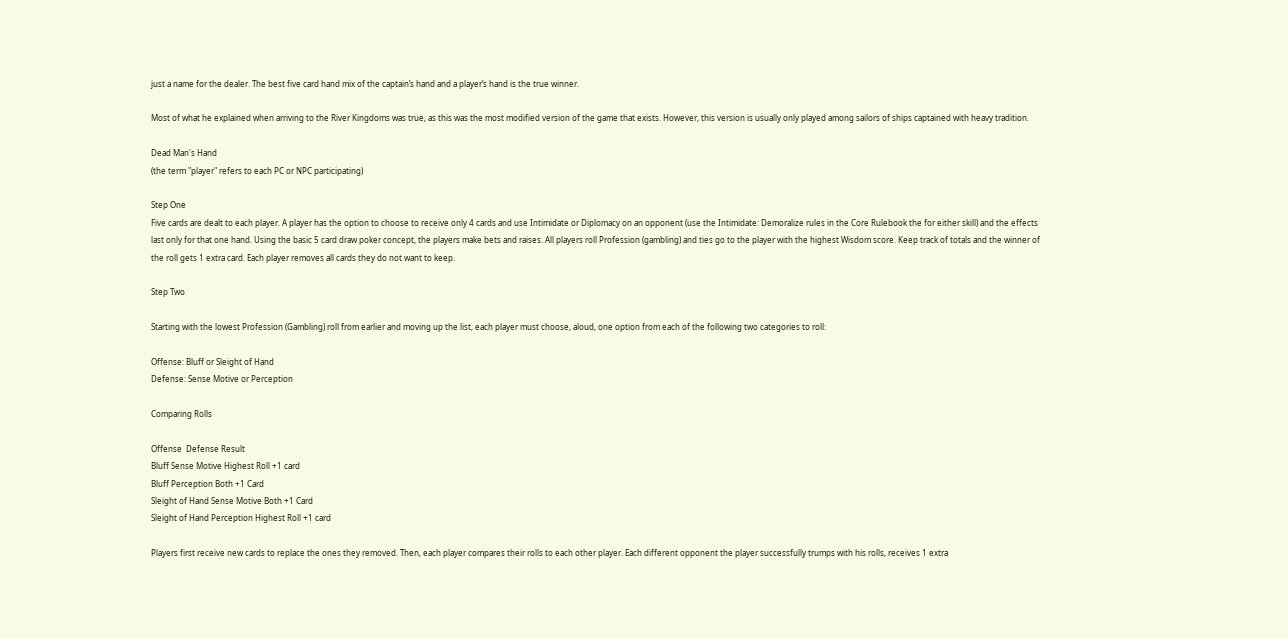just a name for the dealer. The best five card hand mix of the captain’s hand and a player’s hand is the true winner.

Most of what he explained when arriving to the River Kingdoms was true, as this was the most modified version of the game that exists. However, this version is usually only played among sailors of ships captained with heavy tradition.

Dead Man's Hand
(the term "player" refers to each PC or NPC participating)

Step One
Five cards are dealt to each player. A player has the option to choose to receive only 4 cards and use Intimidate or Diplomacy on an opponent (use the Intimidate: Demoralize rules in the Core Rulebook the for either skill) and the effects last only for that one hand. Using the basic 5 card draw poker concept, the players make bets and raises. All players roll Profession (gambling) and ties go to the player with the highest Wisdom score. Keep track of totals and the winner of the roll gets 1 extra card. Each player removes all cards they do not want to keep.

Step Two

Starting with the lowest Profession (Gambling) roll from earlier and moving up the list, each player must choose, aloud, one option from each of the following two categories to roll:

Offense: Bluff or Sleight of Hand
Defense: Sense Motive or Perception

Comparing Rolls

Offense  Defense Result
Bluff Sense Motive Highest Roll +1 card
Bluff Perception Both +1 Card
Sleight of Hand Sense Motive Both +1 Card
Sleight of Hand Perception Highest Roll +1 card

Players first receive new cards to replace the ones they removed. Then, each player compares their rolls to each other player. Each different opponent the player successfully trumps with his rolls, receives 1 extra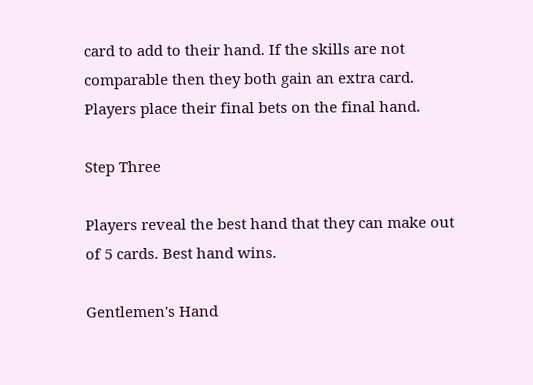card to add to their hand. If the skills are not comparable then they both gain an extra card. Players place their final bets on the final hand.

Step Three

Players reveal the best hand that they can make out of 5 cards. Best hand wins.

Gentlemen's Hand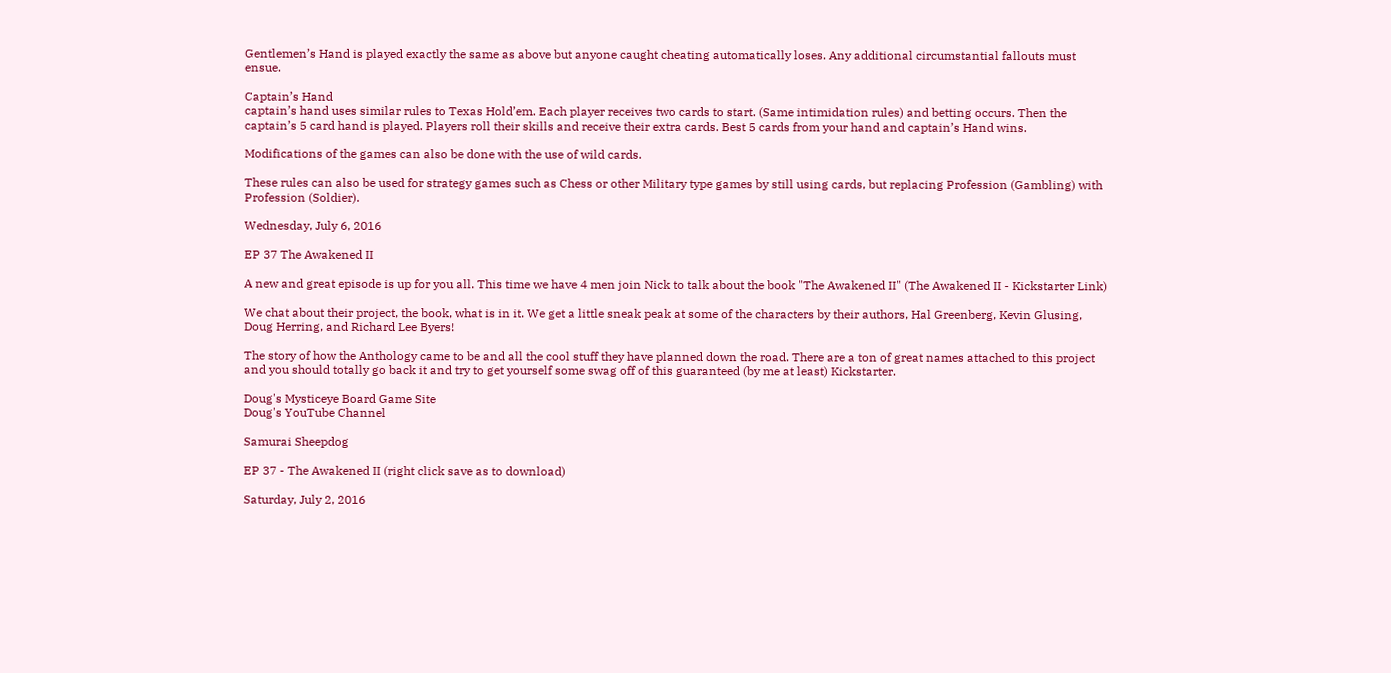Gentlemen’s Hand is played exactly the same as above but anyone caught cheating automatically loses. Any additional circumstantial fallouts must ensue.

Captain’s Hand
captain’s hand uses similar rules to Texas Hold’em. Each player receives two cards to start. (Same intimidation rules) and betting occurs. Then the captain’s 5 card hand is played. Players roll their skills and receive their extra cards. Best 5 cards from your hand and captain’s Hand wins.

Modifications of the games can also be done with the use of wild cards.

These rules can also be used for strategy games such as Chess or other Military type games by still using cards, but replacing Profession (Gambling) with Profession (Soldier).

Wednesday, July 6, 2016

EP 37 The Awakened II

A new and great episode is up for you all. This time we have 4 men join Nick to talk about the book "The Awakened II" (The Awakened II - Kickstarter Link)

We chat about their project, the book, what is in it. We get a little sneak peak at some of the characters by their authors, Hal Greenberg, Kevin Glusing, Doug Herring, and Richard Lee Byers!

The story of how the Anthology came to be and all the cool stuff they have planned down the road. There are a ton of great names attached to this project and you should totally go back it and try to get yourself some swag off of this guaranteed (by me at least) Kickstarter.

Doug's Mysticeye Board Game Site
Doug's YouTube Channel

Samurai Sheepdog

EP 37 - The Awakened II (right click save as to download)

Saturday, July 2, 2016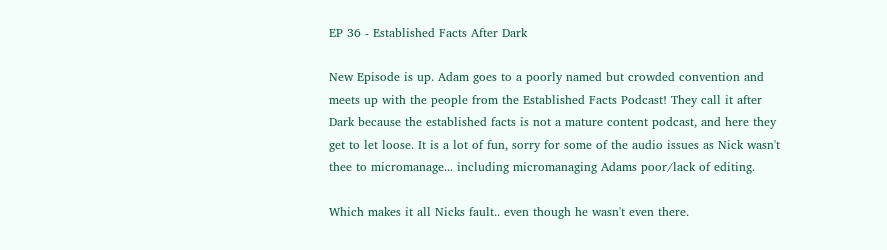EP 36 - Established Facts After Dark

New Episode is up. Adam goes to a poorly named but crowded convention and meets up with the people from the Established Facts Podcast! They call it after Dark because the established facts is not a mature content podcast, and here they get to let loose. It is a lot of fun, sorry for some of the audio issues as Nick wasn't thee to micromanage... including micromanaging Adams poor/lack of editing.

Which makes it all Nicks fault.. even though he wasn't even there.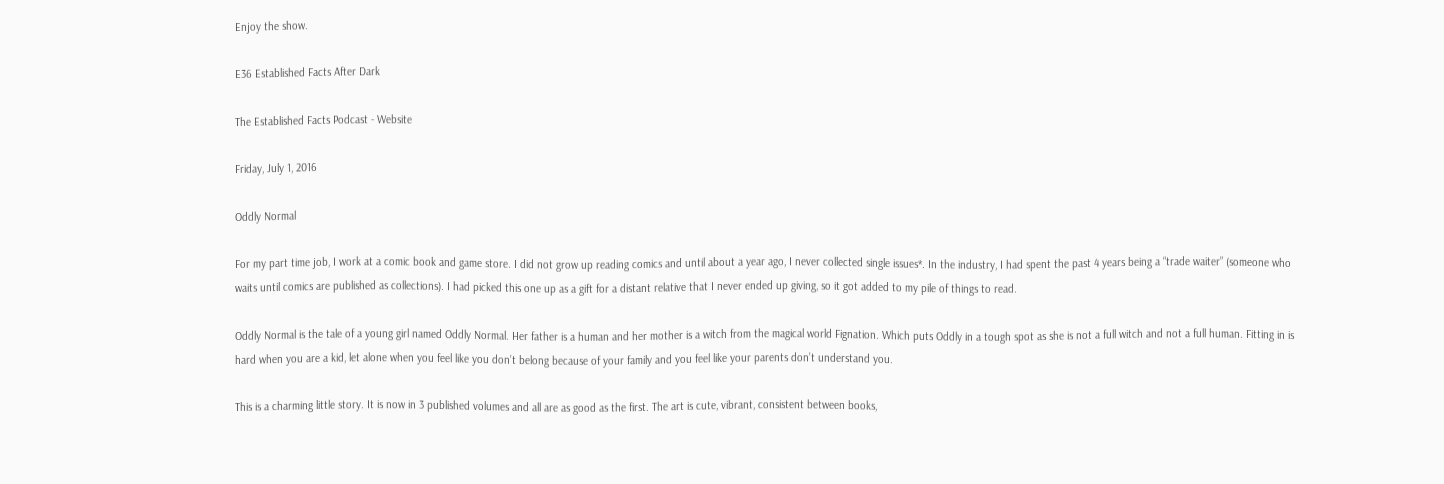Enjoy the show.

E36 Established Facts After Dark

The Established Facts Podcast - Website

Friday, July 1, 2016

Oddly Normal

For my part time job, I work at a comic book and game store. I did not grow up reading comics and until about a year ago, I never collected single issues*. In the industry, I had spent the past 4 years being a “trade waiter” (someone who waits until comics are published as collections). I had picked this one up as a gift for a distant relative that I never ended up giving, so it got added to my pile of things to read.

Oddly Normal is the tale of a young girl named Oddly Normal. Her father is a human and her mother is a witch from the magical world Fignation. Which puts Oddly in a tough spot as she is not a full witch and not a full human. Fitting in is hard when you are a kid, let alone when you feel like you don’t belong because of your family and you feel like your parents don’t understand you.

This is a charming little story. It is now in 3 published volumes and all are as good as the first. The art is cute, vibrant, consistent between books,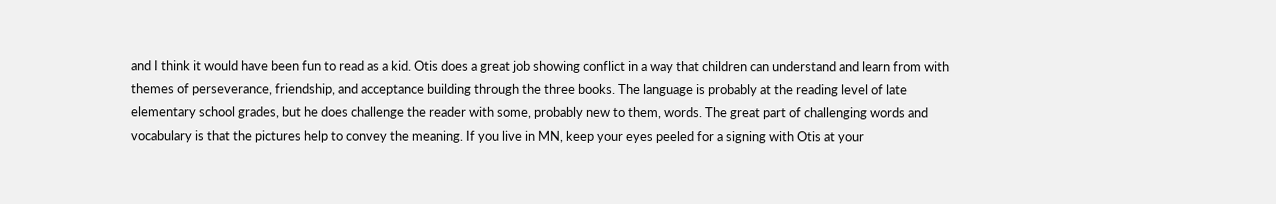and I think it would have been fun to read as a kid. Otis does a great job showing conflict in a way that children can understand and learn from with themes of perseverance, friendship, and acceptance building through the three books. The language is probably at the reading level of late elementary school grades, but he does challenge the reader with some, probably new to them, words. The great part of challenging words and vocabulary is that the pictures help to convey the meaning. If you live in MN, keep your eyes peeled for a signing with Otis at your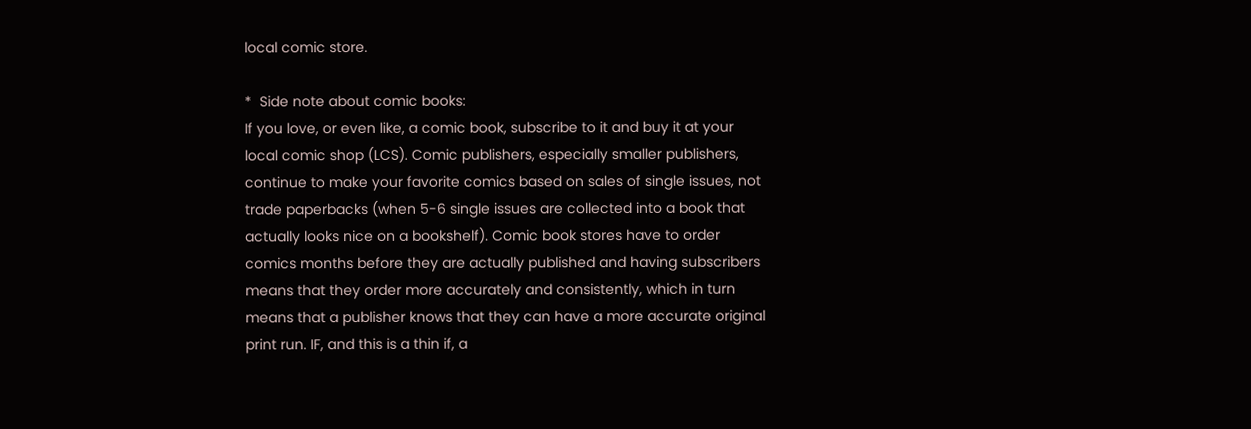local comic store.

*  Side note about comic books:
If you love, or even like, a comic book, subscribe to it and buy it at your local comic shop (LCS). Comic publishers, especially smaller publishers, continue to make your favorite comics based on sales of single issues, not trade paperbacks (when 5-6 single issues are collected into a book that actually looks nice on a bookshelf). Comic book stores have to order comics months before they are actually published and having subscribers means that they order more accurately and consistently, which in turn means that a publisher knows that they can have a more accurate original print run. IF, and this is a thin if, a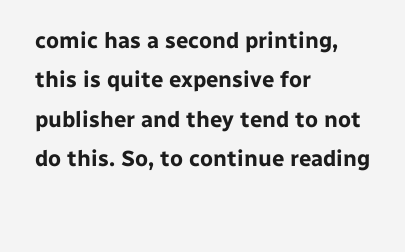comic has a second printing, this is quite expensive for publisher and they tend to not do this. So, to continue reading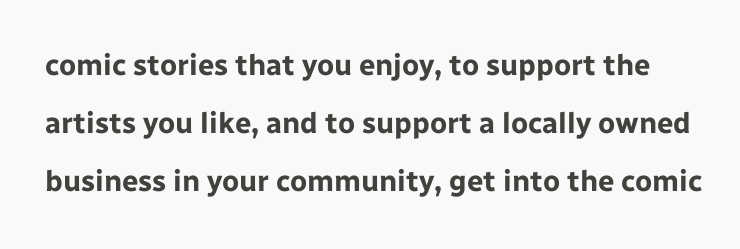comic stories that you enjoy, to support the artists you like, and to support a locally owned business in your community, get into the comic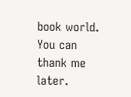book world. You can thank me later.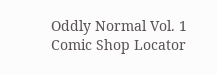Oddly Normal Vol. 1
Comic Shop Locator